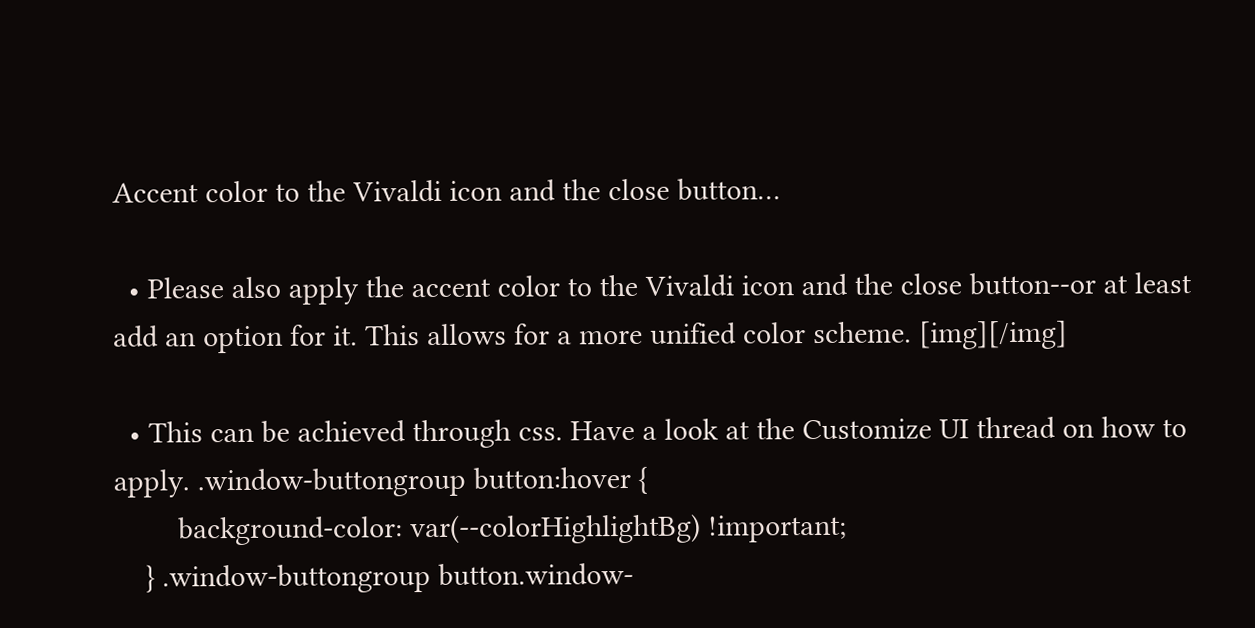Accent color to the Vivaldi icon and the close button…

  • Please also apply the accent color to the Vivaldi icon and the close button--or at least add an option for it. This allows for a more unified color scheme. [img][/img]

  • This can be achieved through css. Have a look at the Customize UI thread on how to apply. .window-buttongroup button:hover {
        background-color: var(--colorHighlightBg) !important;
    } .window-buttongroup button.window-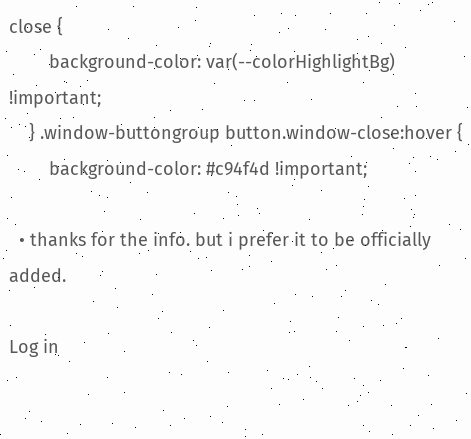close {
        background-color: var(--colorHighlightBg) !important;
    } .window-buttongroup button.window-close:hover {
        background-color: #c94f4d !important;

  • thanks for the info. but i prefer it to be officially added.

Log in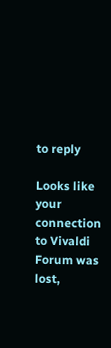to reply

Looks like your connection to Vivaldi Forum was lost,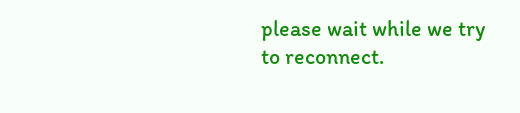please wait while we try to reconnect.